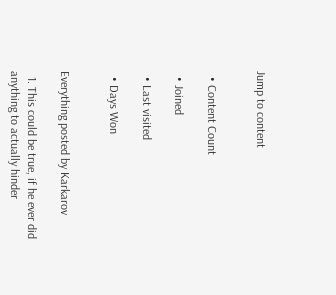Jump to content


  • Content Count

  • Joined

  • Last visited

  • Days Won


Everything posted by Karkarov

  1. This could be true, if he ever did anything to actually hinder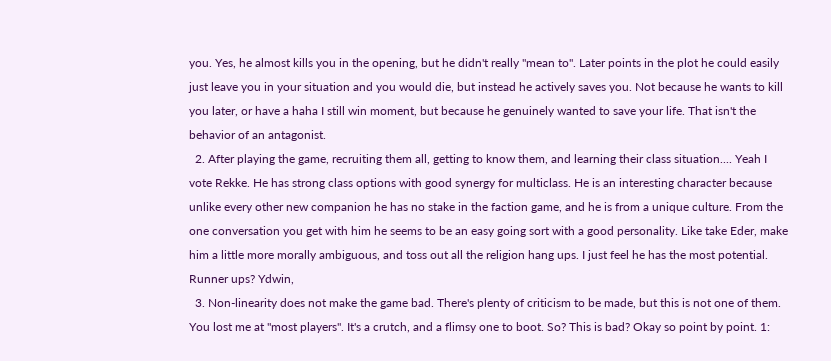you. Yes, he almost kills you in the opening, but he didn't really "mean to". Later points in the plot he could easily just leave you in your situation and you would die, but instead he actively saves you. Not because he wants to kill you later, or have a haha I still win moment, but because he genuinely wanted to save your life. That isn't the behavior of an antagonist.
  2. After playing the game, recruiting them all, getting to know them, and learning their class situation.... Yeah I vote Rekke. He has strong class options with good synergy for multiclass. He is an interesting character because unlike every other new companion he has no stake in the faction game, and he is from a unique culture. From the one conversation you get with him he seems to be an easy going sort with a good personality. Like take Eder, make him a little more morally ambiguous, and toss out all the religion hang ups. I just feel he has the most potential. Runner ups? Ydwin,
  3. Non-linearity does not make the game bad. There's plenty of criticism to be made, but this is not one of them. You lost me at "most players". It's a crutch, and a flimsy one to boot. So? This is bad? Okay so point by point. 1: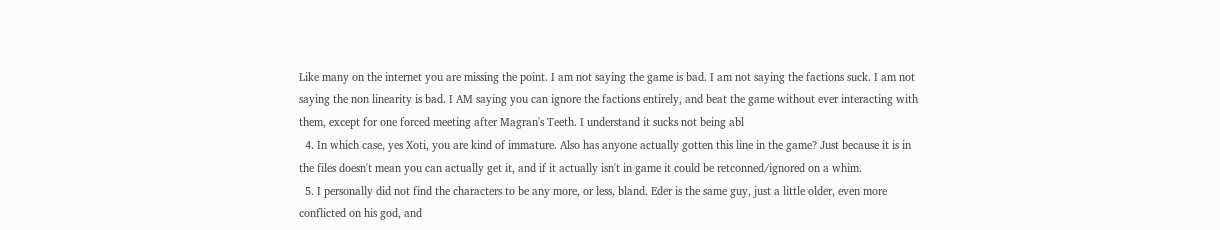Like many on the internet you are missing the point. I am not saying the game is bad. I am not saying the factions suck. I am not saying the non linearity is bad. I AM saying you can ignore the factions entirely, and beat the game without ever interacting with them, except for one forced meeting after Magran's Teeth. I understand it sucks not being abl
  4. In which case, yes Xoti, you are kind of immature. Also has anyone actually gotten this line in the game? Just because it is in the files doesn't mean you can actually get it, and if it actually isn't in game it could be retconned/ignored on a whim.
  5. I personally did not find the characters to be any more, or less, bland. Eder is the same guy, just a little older, even more conflicted on his god, and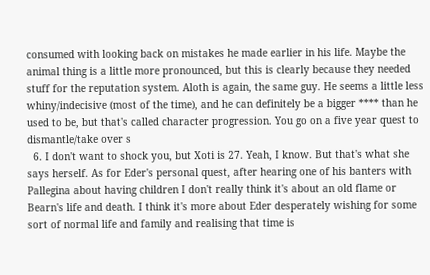consumed with looking back on mistakes he made earlier in his life. Maybe the animal thing is a little more pronounced, but this is clearly because they needed stuff for the reputation system. Aloth is again, the same guy. He seems a little less whiny/indecisive (most of the time), and he can definitely be a bigger **** than he used to be, but that's called character progression. You go on a five year quest to dismantle/take over s
  6. I don't want to shock you, but Xoti is 27. Yeah, I know. But that's what she says herself. As for Eder's personal quest, after hearing one of his banters with Pallegina about having children I don't really think it's about an old flame or Bearn's life and death. I think it's more about Eder desperately wishing for some sort of normal life and family and realising that time is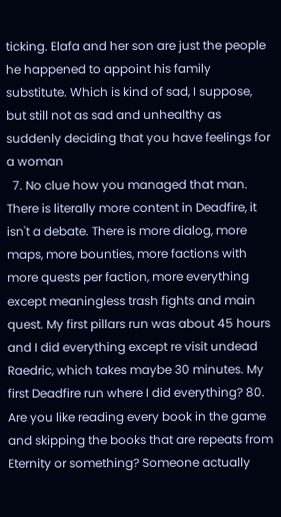ticking. Elafa and her son are just the people he happened to appoint his family substitute. Which is kind of sad, I suppose, but still not as sad and unhealthy as suddenly deciding that you have feelings for a woman
  7. No clue how you managed that man. There is literally more content in Deadfire, it isn't a debate. There is more dialog, more maps, more bounties, more factions with more quests per faction, more everything except meaningless trash fights and main quest. My first pillars run was about 45 hours and I did everything except re visit undead Raedric, which takes maybe 30 minutes. My first Deadfire run where I did everything? 80. Are you like reading every book in the game and skipping the books that are repeats from Eternity or something? Someone actually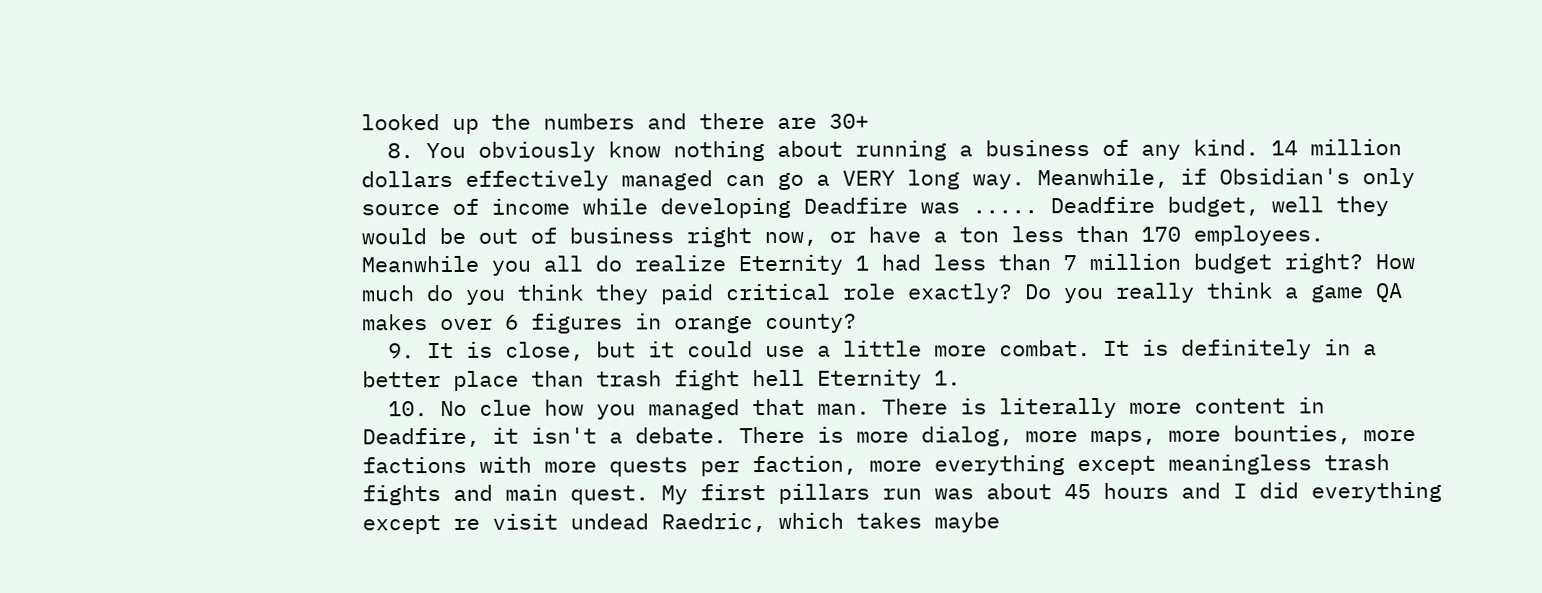looked up the numbers and there are 30+
  8. You obviously know nothing about running a business of any kind. 14 million dollars effectively managed can go a VERY long way. Meanwhile, if Obsidian's only source of income while developing Deadfire was ..... Deadfire budget, well they would be out of business right now, or have a ton less than 170 employees. Meanwhile you all do realize Eternity 1 had less than 7 million budget right? How much do you think they paid critical role exactly? Do you really think a game QA makes over 6 figures in orange county?
  9. It is close, but it could use a little more combat. It is definitely in a better place than trash fight hell Eternity 1.
  10. No clue how you managed that man. There is literally more content in Deadfire, it isn't a debate. There is more dialog, more maps, more bounties, more factions with more quests per faction, more everything except meaningless trash fights and main quest. My first pillars run was about 45 hours and I did everything except re visit undead Raedric, which takes maybe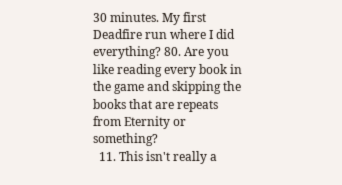30 minutes. My first Deadfire run where I did everything? 80. Are you like reading every book in the game and skipping the books that are repeats from Eternity or something?
  11. This isn't really a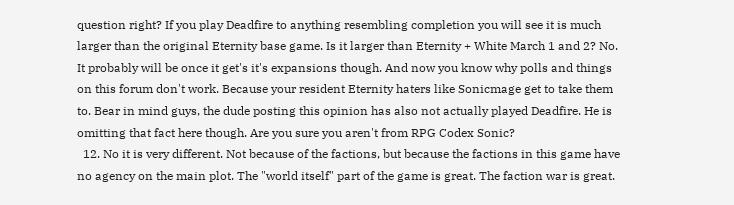question right? If you play Deadfire to anything resembling completion you will see it is much larger than the original Eternity base game. Is it larger than Eternity + White March 1 and 2? No. It probably will be once it get's it's expansions though. And now you know why polls and things on this forum don't work. Because your resident Eternity haters like Sonicmage get to take them to. Bear in mind guys, the dude posting this opinion has also not actually played Deadfire. He is omitting that fact here though. Are you sure you aren't from RPG Codex Sonic?
  12. No it is very different. Not because of the factions, but because the factions in this game have no agency on the main plot. The "world itself" part of the game is great. The faction war is great.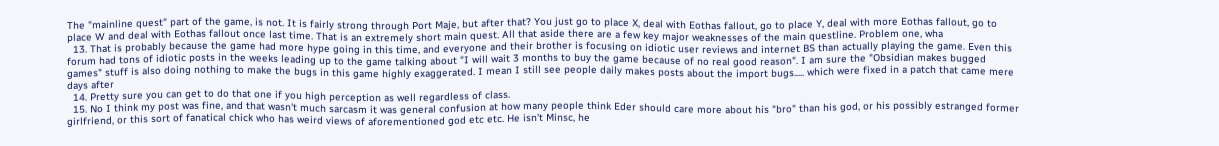The "mainline quest" part of the game, is not. It is fairly strong through Port Maje, but after that? You just go to place X, deal with Eothas fallout, go to place Y, deal with more Eothas fallout, go to place W and deal with Eothas fallout once last time. That is an extremely short main quest. All that aside there are a few key major weaknesses of the main questline. Problem one, wha
  13. That is probably because the game had more hype going in this time, and everyone and their brother is focusing on idiotic user reviews and internet BS than actually playing the game. Even this forum had tons of idiotic posts in the weeks leading up to the game talking about "I will wait 3 months to buy the game because of no real good reason". I am sure the "Obsidian makes bugged games" stuff is also doing nothing to make the bugs in this game highly exaggerated. I mean I still see people daily makes posts about the import bugs..... which were fixed in a patch that came mere days after
  14. Pretty sure you can get to do that one if you high perception as well regardless of class.
  15. No I think my post was fine, and that wasn't much sarcasm it was general confusion at how many people think Eder should care more about his "bro" than his god, or his possibly estranged former girlfriend, or this sort of fanatical chick who has weird views of aforementioned god etc etc. He isn't Minsc, he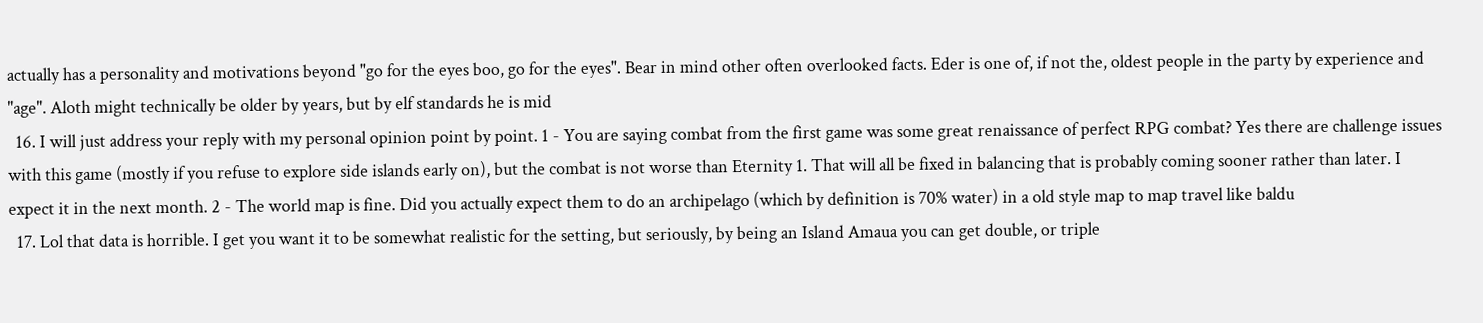actually has a personality and motivations beyond "go for the eyes boo, go for the eyes". Bear in mind other often overlooked facts. Eder is one of, if not the, oldest people in the party by experience and "age". Aloth might technically be older by years, but by elf standards he is mid
  16. I will just address your reply with my personal opinion point by point. 1 - You are saying combat from the first game was some great renaissance of perfect RPG combat? Yes there are challenge issues with this game (mostly if you refuse to explore side islands early on), but the combat is not worse than Eternity 1. That will all be fixed in balancing that is probably coming sooner rather than later. I expect it in the next month. 2 - The world map is fine. Did you actually expect them to do an archipelago (which by definition is 70% water) in a old style map to map travel like baldu
  17. Lol that data is horrible. I get you want it to be somewhat realistic for the setting, but seriously, by being an Island Amaua you can get double, or triple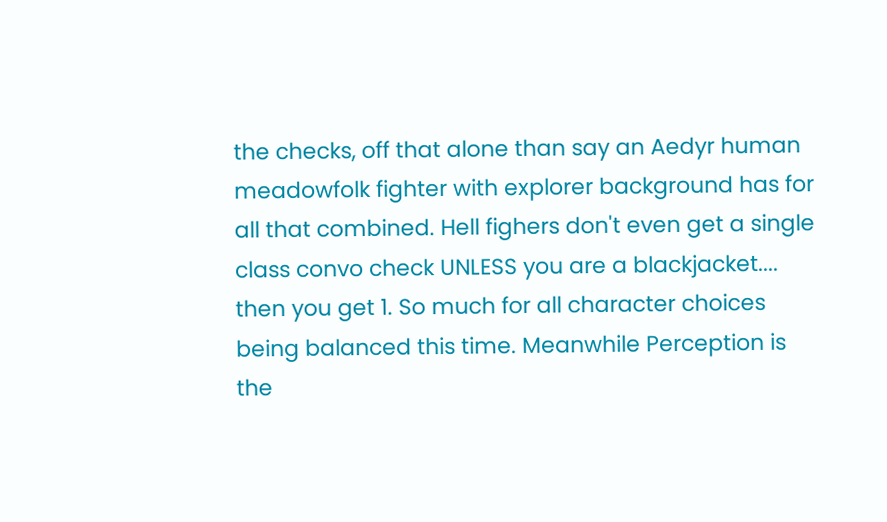the checks, off that alone than say an Aedyr human meadowfolk fighter with explorer background has for all that combined. Hell fighers don't even get a single class convo check UNLESS you are a blackjacket.... then you get 1. So much for all character choices being balanced this time. Meanwhile Perception is the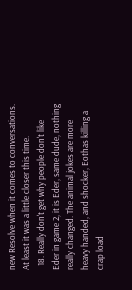new Resolve when it comes to conversations. At least it was a little closer this time.
  18. Really don't get why people don't like Eder in game 2, it is Eder, same dude, nothing really changed. The animal jokes are more heavy handed, and shocker, Eothas killing a crap load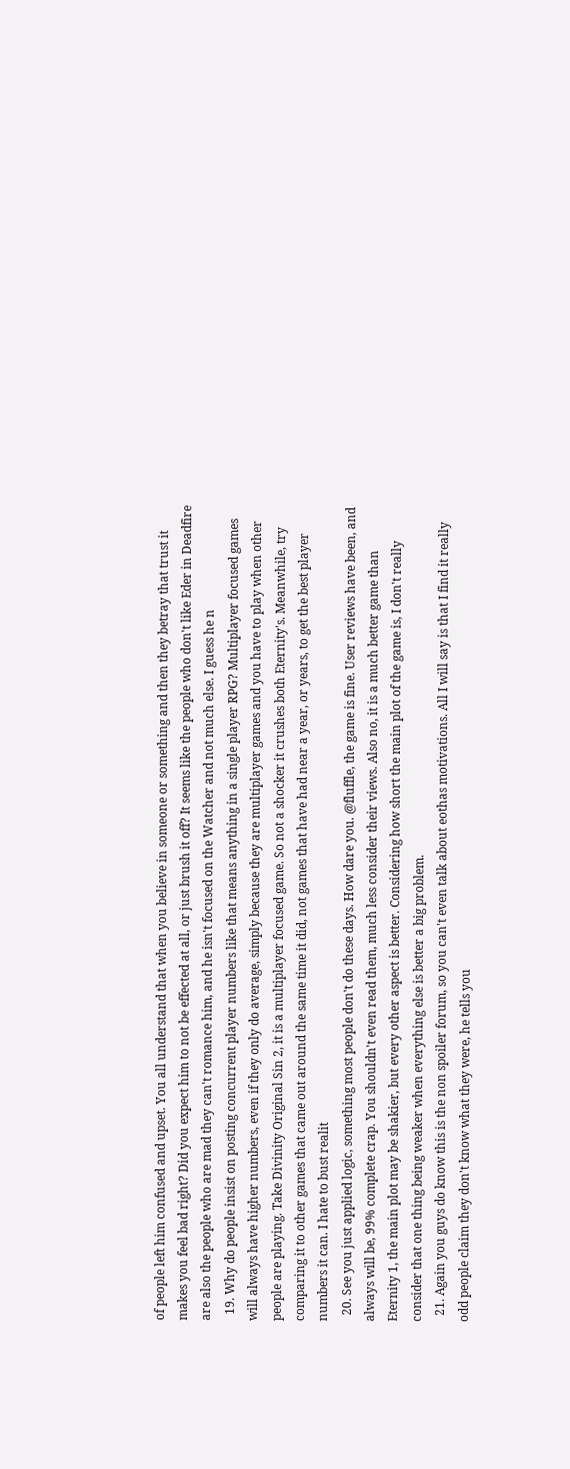of people left him confused and upset. You all understand that when you believe in someone or something and then they betray that trust it makes you feel bad right? Did you expect him to not be effected at all, or just brush it off? It seems like the people who don't like Eder in Deadfire are also the people who are mad they can't romance him, and he isn't focused on the Watcher and not much else. I guess he n
  19. Why do people insist on posting concurrent player numbers like that means anything in a single player RPG? Multiplayer focused games will always have higher numbers, even if they only do average, simply because they are multiplayer games and you have to play when other people are playing. Take Divinity Original Sin 2, it is a multiplayer focused game. So not a shocker it crushes both Eternity's. Meanwhile, try comparing it to other games that came out around the same time it did, not games that have had near a year, or years, to get the best player numbers it can. I hate to bust realit
  20. See you just applied logic, something most people don't do these days. How dare you. @fluffle, the game is fine. User reviews have been, and always will be, 99% complete crap. You shouldn't even read them, much less consider their views. Also no, it is a much better game than Eternity 1, the main plot may be shakier, but every other aspect is better. Considering how short the main plot of the game is, I don't really consider that one thing being weaker when everything else is better a big problem.
  21. Again you guys do know this is the non spoiler forum, so you can't even talk about eothas motivations. All I will say is that I find it really odd people claim they don't know what they were, he tells you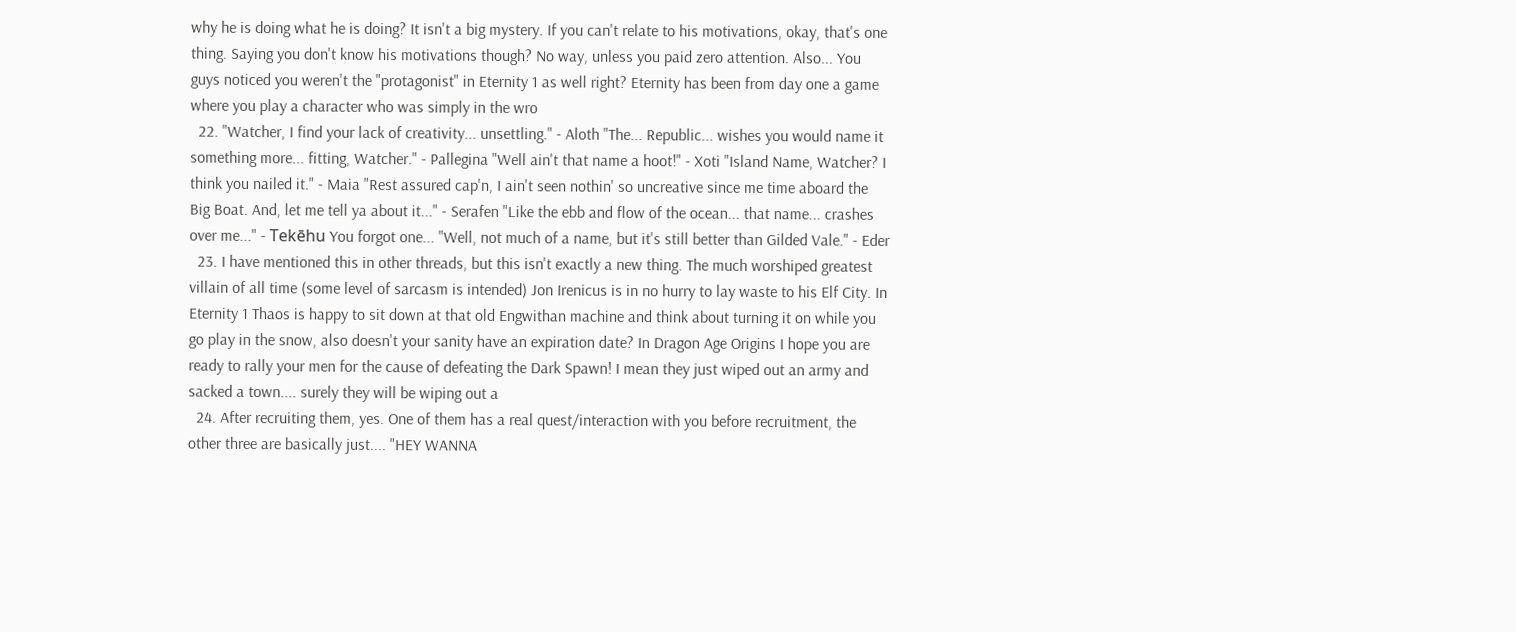why he is doing what he is doing? It isn't a big mystery. If you can't relate to his motivations, okay, that's one thing. Saying you don't know his motivations though? No way, unless you paid zero attention. Also... You guys noticed you weren't the "protagonist" in Eternity 1 as well right? Eternity has been from day one a game where you play a character who was simply in the wro
  22. "Watcher, I find your lack of creativity... unsettling." - Aloth "The... Republic... wishes you would name it something more... fitting, Watcher." - Pallegina "Well ain't that name a hoot!" - Xoti "Island Name, Watcher? I think you nailed it." - Maia "Rest assured cap'n, I ain't seen nothin' so uncreative since me time aboard the Big Boat. And, let me tell ya about it..." - Serafen "Like the ebb and flow of the ocean... that name... crashes over me..." - Tekēhu You forgot one... "Well, not much of a name, but it's still better than Gilded Vale." - Eder
  23. I have mentioned this in other threads, but this isn't exactly a new thing. The much worshiped greatest villain of all time (some level of sarcasm is intended) Jon Irenicus is in no hurry to lay waste to his Elf City. In Eternity 1 Thaos is happy to sit down at that old Engwithan machine and think about turning it on while you go play in the snow, also doesn't your sanity have an expiration date? In Dragon Age Origins I hope you are ready to rally your men for the cause of defeating the Dark Spawn! I mean they just wiped out an army and sacked a town.... surely they will be wiping out a
  24. After recruiting them, yes. One of them has a real quest/interaction with you before recruitment, the other three are basically just.... "HEY WANNA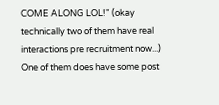COME ALONG LOL!" (okay technically two of them have real interactions pre recruitment now...) One of them does have some post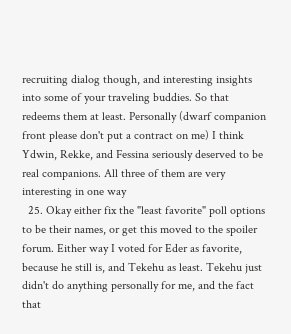recruiting dialog though, and interesting insights into some of your traveling buddies. So that redeems them at least. Personally (dwarf companion front please don't put a contract on me) I think Ydwin, Rekke, and Fessina seriously deserved to be real companions. All three of them are very interesting in one way
  25. Okay either fix the "least favorite" poll options to be their names, or get this moved to the spoiler forum. Either way I voted for Eder as favorite, because he still is, and Tekehu as least. Tekehu just didn't do anything personally for me, and the fact that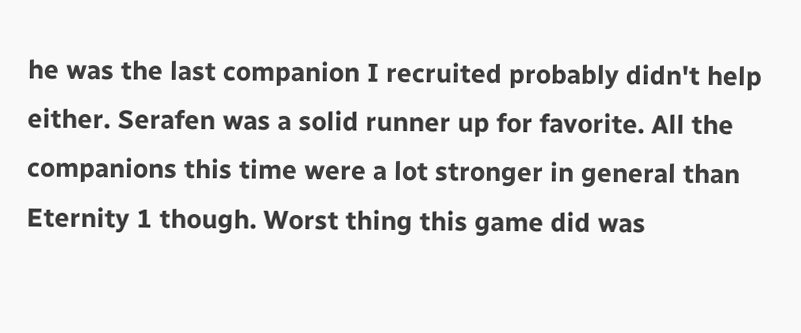he was the last companion I recruited probably didn't help either. Serafen was a solid runner up for favorite. All the companions this time were a lot stronger in general than Eternity 1 though. Worst thing this game did was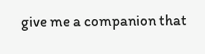give me a companion that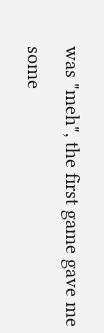was "meh", the first game gave me some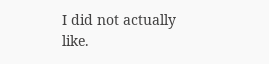I did not actually like.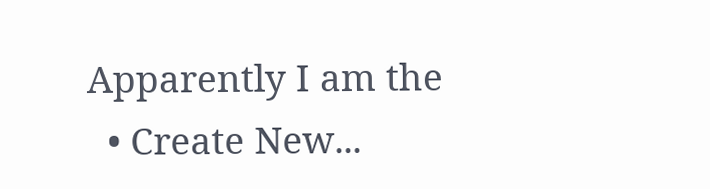Apparently I am the
  • Create New...